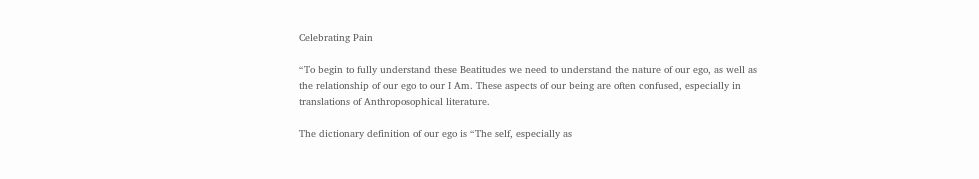Celebrating Pain

“To begin to fully understand these Beatitudes we need to understand the nature of our ego, as well as the relationship of our ego to our I Am. These aspects of our being are often confused, especially in translations of Anthroposophical literature.

The dictionary definition of our ego is “The self, especially as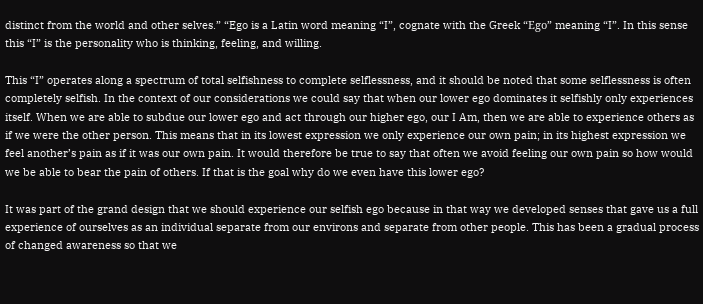distinct from the world and other selves.” “Ego is a Latin word meaning “I”, cognate with the Greek “Εgo” meaning “I”. In this sense this “I” is the personality who is thinking, feeling, and willing.

This “I” operates along a spectrum of total selfishness to complete selflessness, and it should be noted that some selflessness is often completely selfish. In the context of our considerations we could say that when our lower ego dominates it selfishly only experiences itself. When we are able to subdue our lower ego and act through our higher ego, our I Am, then we are able to experience others as if we were the other person. This means that in its lowest expression we only experience our own pain; in its highest expression we feel another’s pain as if it was our own pain. It would therefore be true to say that often we avoid feeling our own pain so how would we be able to bear the pain of others. If that is the goal why do we even have this lower ego?

It was part of the grand design that we should experience our selfish ego because in that way we developed senses that gave us a full experience of ourselves as an individual separate from our environs and separate from other people. This has been a gradual process of changed awareness so that we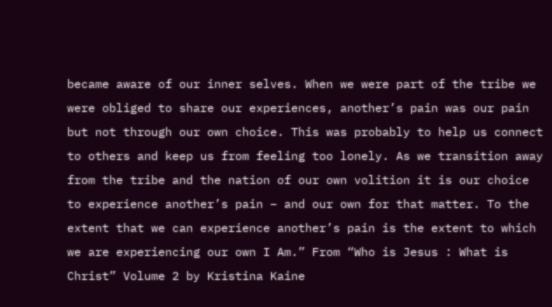became aware of our inner selves. When we were part of the tribe we were obliged to share our experiences, another’s pain was our pain but not through our own choice. This was probably to help us connect to others and keep us from feeling too lonely. As we transition away from the tribe and the nation of our own volition it is our choice to experience another’s pain – and our own for that matter. To the extent that we can experience another’s pain is the extent to which we are experiencing our own I Am.” From “Who is Jesus : What is Christ” Volume 2 by Kristina Kaine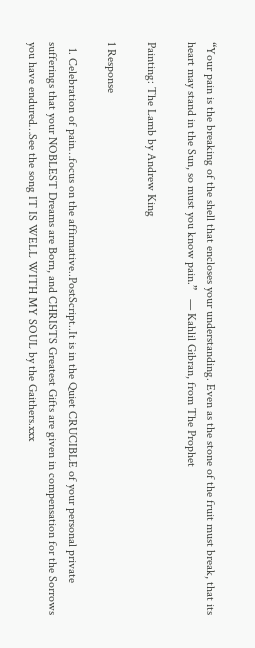“Your pain is the breaking of the shell that encloses your understanding. Even as the stone of the fruit must break, that its heart may stand in the Sun, so must you know pain.”   — Kahlil Gibran, from The Prophet

Painting: The Lamb by Andrew King

1 Response

  1. Celebration of pain…focus on the affirmative..PostScript..It is in the Quiet CRUCIBLE of your personal private sufferings that your NOBLEST Dreams are Born, and CHRISTS Greatest Gifts are given in compensation for the Sorrows you have endured…See the song IT IS WELL WITH MY SOUL by the Gaithers.xxx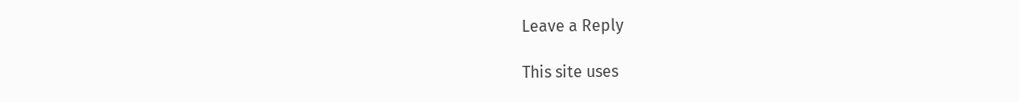Leave a Reply

This site uses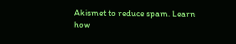Akismet to reduce spam. Learn how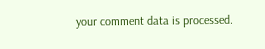your comment data is processed.